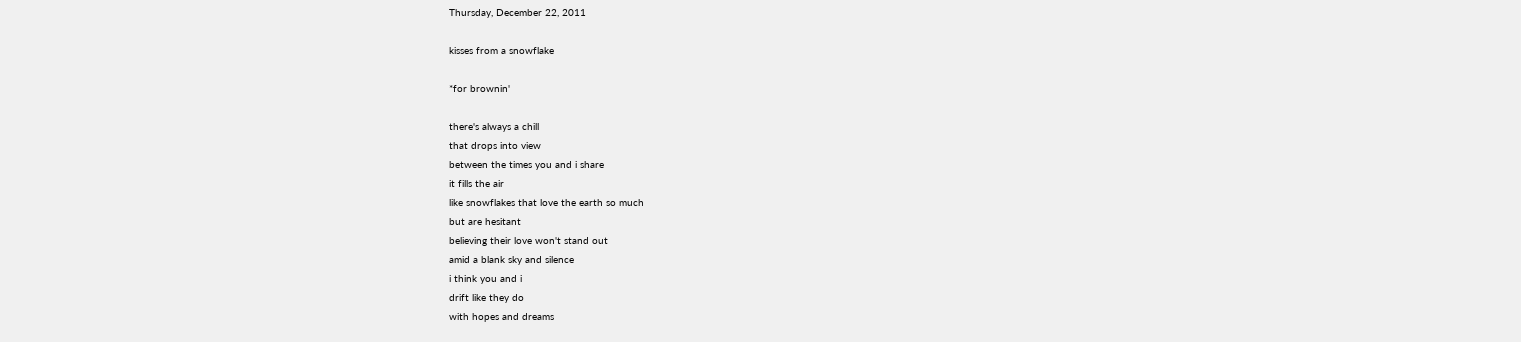Thursday, December 22, 2011

kisses from a snowflake

*for brownin'

there's always a chill
that drops into view
between the times you and i share
it fills the air
like snowflakes that love the earth so much
but are hesitant
believing their love won't stand out
amid a blank sky and silence
i think you and i
drift like they do
with hopes and dreams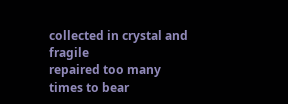collected in crystal and fragile
repaired too many times to bear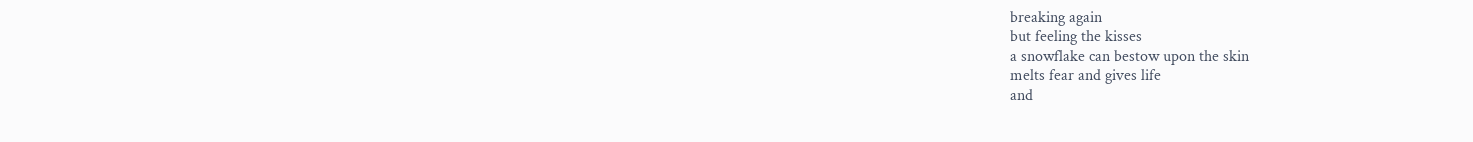breaking again
but feeling the kisses
a snowflake can bestow upon the skin
melts fear and gives life
and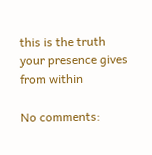this is the truth
your presence gives from within

No comments: